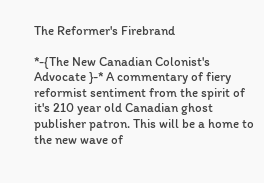The Reformer's Firebrand

*-{The New Canadian Colonist's Advocate }-* A commentary of fiery reformist sentiment from the spirit of it's 210 year old Canadian ghost publisher patron. This will be a home to the new wave of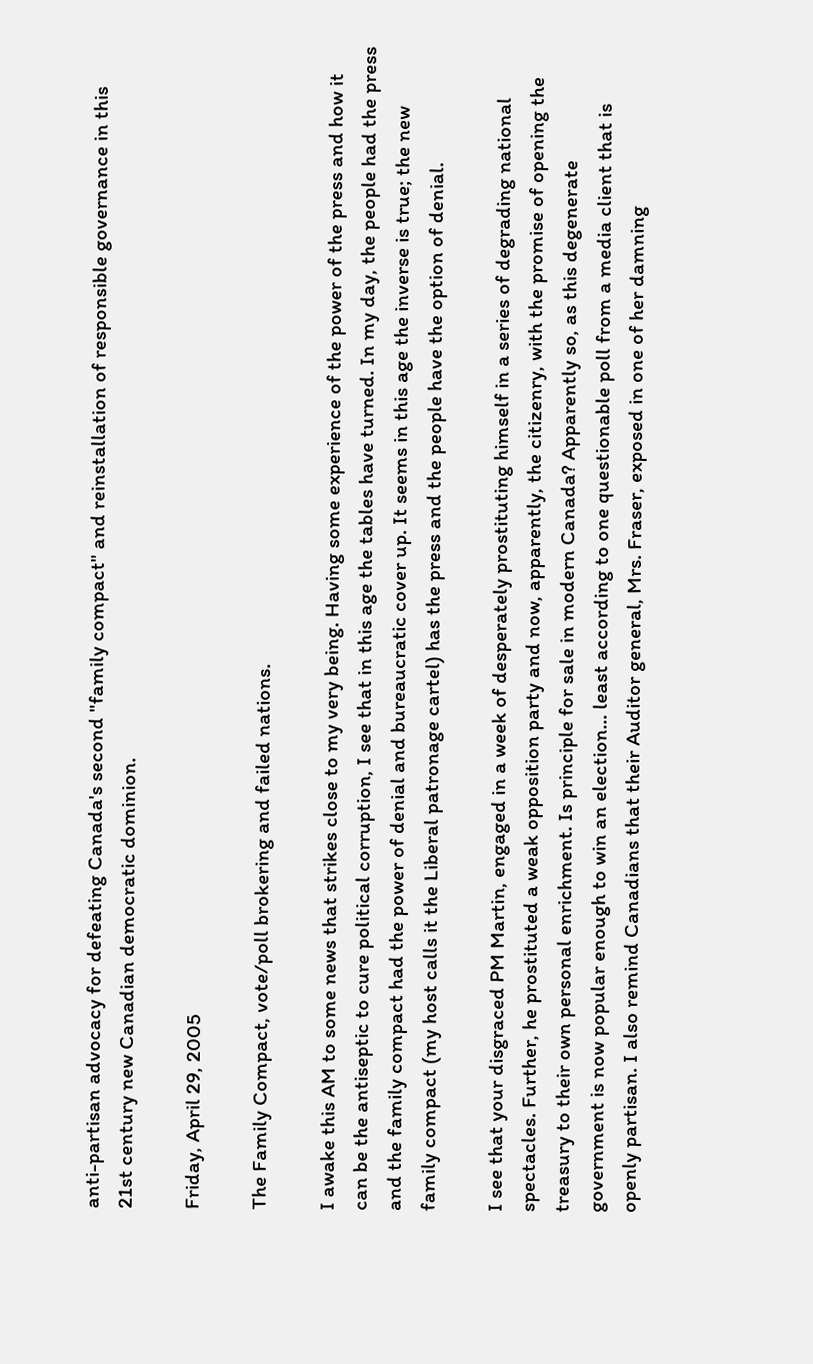anti-partisan advocacy for defeating Canada's second "family compact" and reinstallation of responsible governance in this 21st century new Canadian democratic dominion.

Friday, April 29, 2005

The Family Compact, vote/poll brokering and failed nations.

I awake this AM to some news that strikes close to my very being. Having some experience of the power of the press and how it can be the antiseptic to cure political corruption, I see that in this age the tables have turned. In my day, the people had the press and the family compact had the power of denial and bureaucratic cover up. It seems in this age the inverse is true; the new family compact (my host calls it the Liberal patronage cartel) has the press and the people have the option of denial.

I see that your disgraced PM Martin, engaged in a week of desperately prostituting himself in a series of degrading national spectacles. Further, he prostituted a weak opposition party and now, apparently, the citizenry, with the promise of opening the treasury to their own personal enrichment. Is principle for sale in modern Canada? Apparently so, as this degenerate government is now popular enough to win an election… least according to one questionable poll from a media client that is openly partisan. I also remind Canadians that their Auditor general, Mrs. Fraser, exposed in one of her damning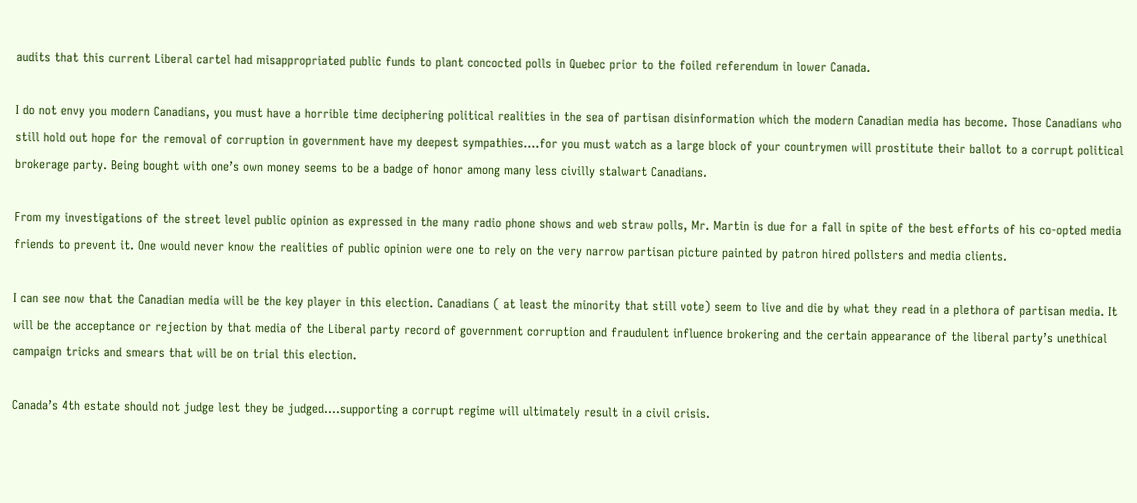audits that this current Liberal cartel had misappropriated public funds to plant concocted polls in Quebec prior to the foiled referendum in lower Canada.

I do not envy you modern Canadians, you must have a horrible time deciphering political realities in the sea of partisan disinformation which the modern Canadian media has become. Those Canadians who still hold out hope for the removal of corruption in government have my deepest sympathies….for you must watch as a large block of your countrymen will prostitute their ballot to a corrupt political brokerage party. Being bought with one’s own money seems to be a badge of honor among many less civilly stalwart Canadians.

From my investigations of the street level public opinion as expressed in the many radio phone shows and web straw polls, Mr. Martin is due for a fall in spite of the best efforts of his co-opted media friends to prevent it. One would never know the realities of public opinion were one to rely on the very narrow partisan picture painted by patron hired pollsters and media clients.

I can see now that the Canadian media will be the key player in this election. Canadians ( at least the minority that still vote) seem to live and die by what they read in a plethora of partisan media. It will be the acceptance or rejection by that media of the Liberal party record of government corruption and fraudulent influence brokering and the certain appearance of the liberal party’s unethical campaign tricks and smears that will be on trial this election.

Canada’s 4th estate should not judge lest they be judged….supporting a corrupt regime will ultimately result in a civil crisis.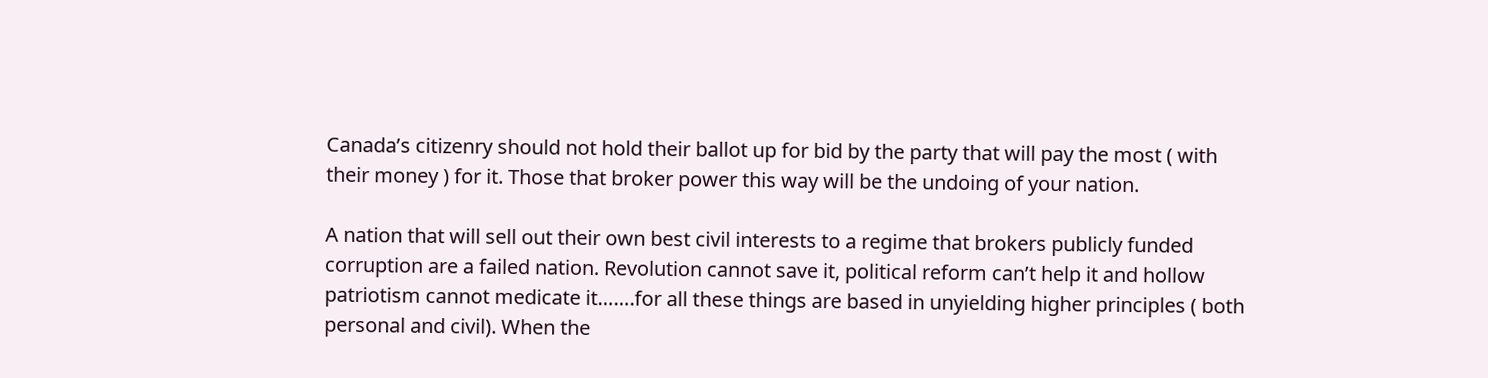Canada’s citizenry should not hold their ballot up for bid by the party that will pay the most ( with their money ) for it. Those that broker power this way will be the undoing of your nation.

A nation that will sell out their own best civil interests to a regime that brokers publicly funded corruption are a failed nation. Revolution cannot save it, political reform can’t help it and hollow patriotism cannot medicate it…….for all these things are based in unyielding higher principles ( both personal and civil). When the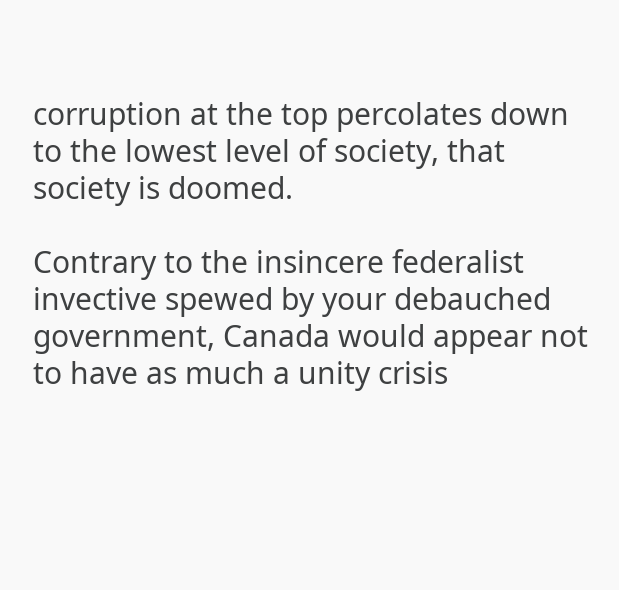corruption at the top percolates down to the lowest level of society, that society is doomed.

Contrary to the insincere federalist invective spewed by your debauched government, Canada would appear not to have as much a unity crisis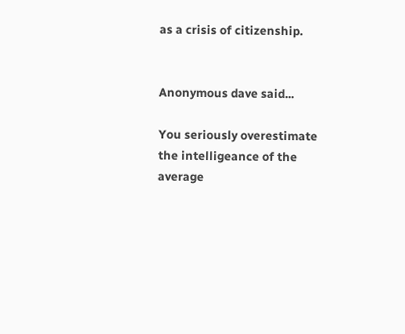as a crisis of citizenship.


Anonymous dave said...

You seriously overestimate the intelligeance of the average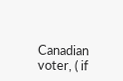Canadian voter, ( if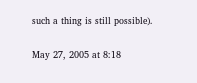such a thing is still possible).

May 27, 2005 at 8:18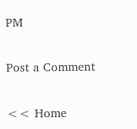PM

Post a Comment

<< Home